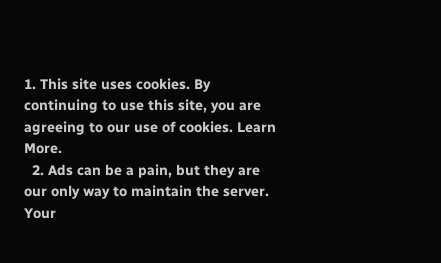1. This site uses cookies. By continuing to use this site, you are agreeing to our use of cookies. Learn More.
  2. Ads can be a pain, but they are our only way to maintain the server. Your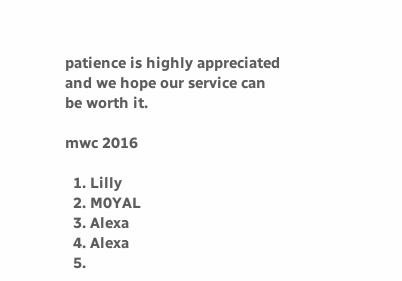patience is highly appreciated and we hope our service can be worth it.

mwc 2016

  1. Lilly
  2. M0YAL
  3. Alexa
  4. Alexa
  5.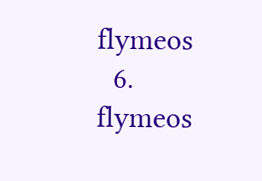flymeos
  6. flymeos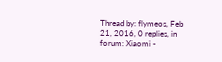Thread by: flymeos, Feb 21, 2016, 0 replies, in forum: Xiaomi -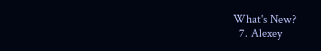What's New?
  7. Alexey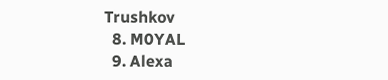Trushkov
  8. M0YAL
  9. Alexa